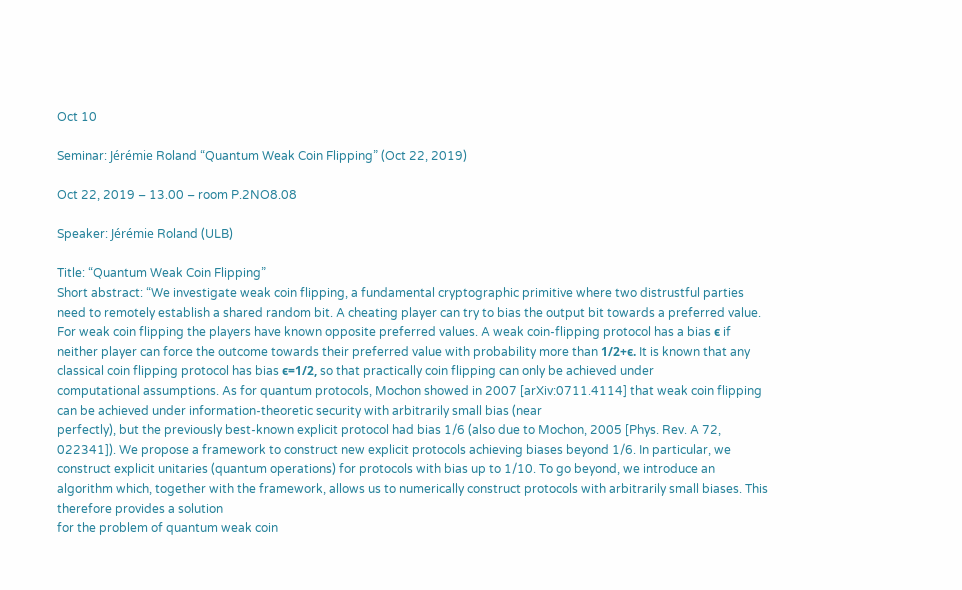Oct 10

Seminar: Jérémie Roland “Quantum Weak Coin Flipping” (Oct 22, 2019)

Oct 22, 2019 – 13.00 – room P.2NO8.08

Speaker: Jérémie Roland (ULB)

Title: “Quantum Weak Coin Flipping”
Short abstract: “We investigate weak coin flipping, a fundamental cryptographic primitive where two distrustful parties need to remotely establish a shared random bit. A cheating player can try to bias the output bit towards a preferred value. For weak coin flipping the players have known opposite preferred values. A weak coin-flipping protocol has a bias ϵ if neither player can force the outcome towards their preferred value with probability more than 1/2+ϵ. It is known that any classical coin flipping protocol has bias ϵ=1/2, so that practically coin flipping can only be achieved under
computational assumptions. As for quantum protocols, Mochon showed in 2007 [arXiv:0711.4114] that weak coin flipping can be achieved under information-theoretic security with arbitrarily small bias (near
perfectly), but the previously best-known explicit protocol had bias 1/6 (also due to Mochon, 2005 [Phys. Rev. A 72, 022341]). We propose a framework to construct new explicit protocols achieving biases beyond 1/6. In particular, we construct explicit unitaries (quantum operations) for protocols with bias up to 1/10. To go beyond, we introduce an algorithm which, together with the framework, allows us to numerically construct protocols with arbitrarily small biases. This therefore provides a solution
for the problem of quantum weak coin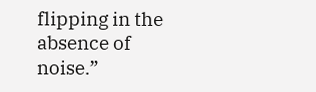flipping in the absence of noise.”